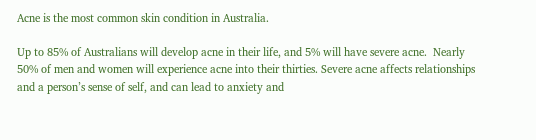Acne is the most common skin condition in Australia.

Up to 85% of Australians will develop acne in their life, and 5% will have severe acne.  Nearly 50% of men and women will experience acne into their thirties. Severe acne affects relationships and a person’s sense of self, and can lead to anxiety and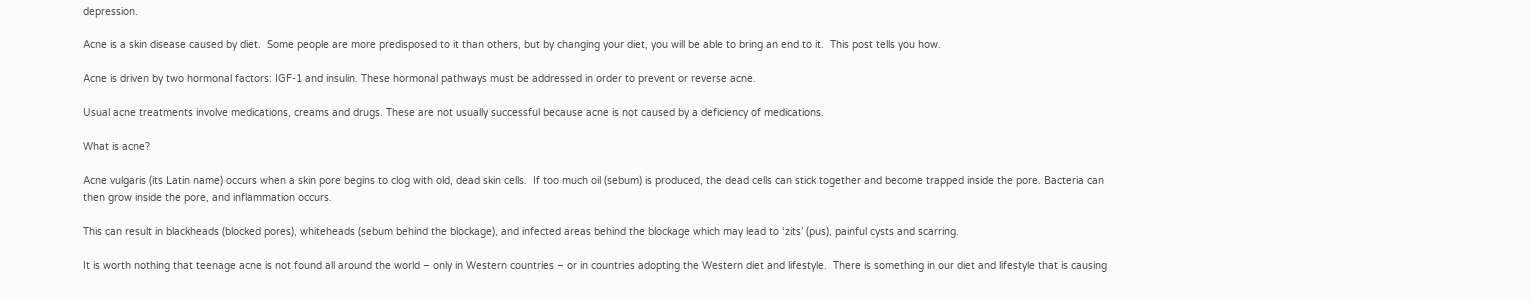depression.

Acne is a skin disease caused by diet.  Some people are more predisposed to it than others, but by changing your diet, you will be able to bring an end to it.  This post tells you how.

Acne is driven by two hormonal factors: IGF-1 and insulin. These hormonal pathways must be addressed in order to prevent or reverse acne.

Usual acne treatments involve medications, creams and drugs. These are not usually successful because acne is not caused by a deficiency of medications.

What is acne?

Acne vulgaris (its Latin name) occurs when a skin pore begins to clog with old, dead skin cells.  If too much oil (sebum) is produced, the dead cells can stick together and become trapped inside the pore. Bacteria can then grow inside the pore, and inflammation occurs.

This can result in blackheads (blocked pores), whiteheads (sebum behind the blockage), and infected areas behind the blockage which may lead to ‘zits’ (pus), painful cysts and scarring.

It is worth nothing that teenage acne is not found all around the world – only in Western countries – or in countries adopting the Western diet and lifestyle.  There is something in our diet and lifestyle that is causing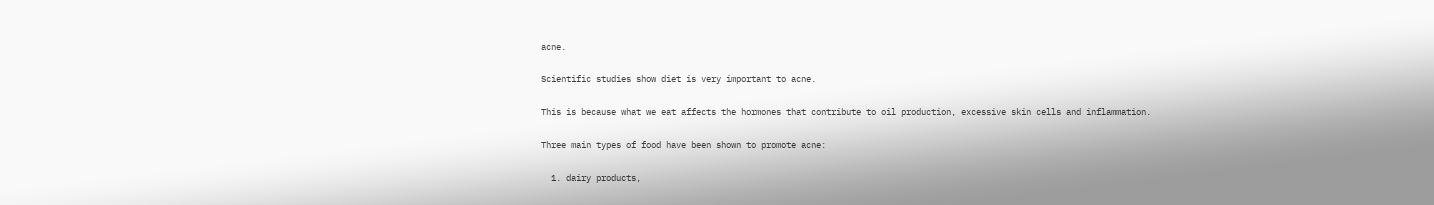acne.

Scientific studies show diet is very important to acne.

This is because what we eat affects the hormones that contribute to oil production, excessive skin cells and inflammation.

Three main types of food have been shown to promote acne:

  1. dairy products,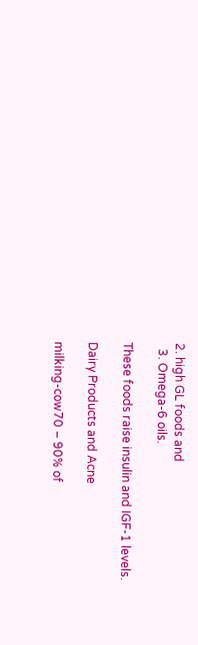2. high GL foods and
  3. Omega-6 oils.

These foods raise insulin and IGF-1 levels.

Dairy Products and Acne

milking-cow70 – 90% of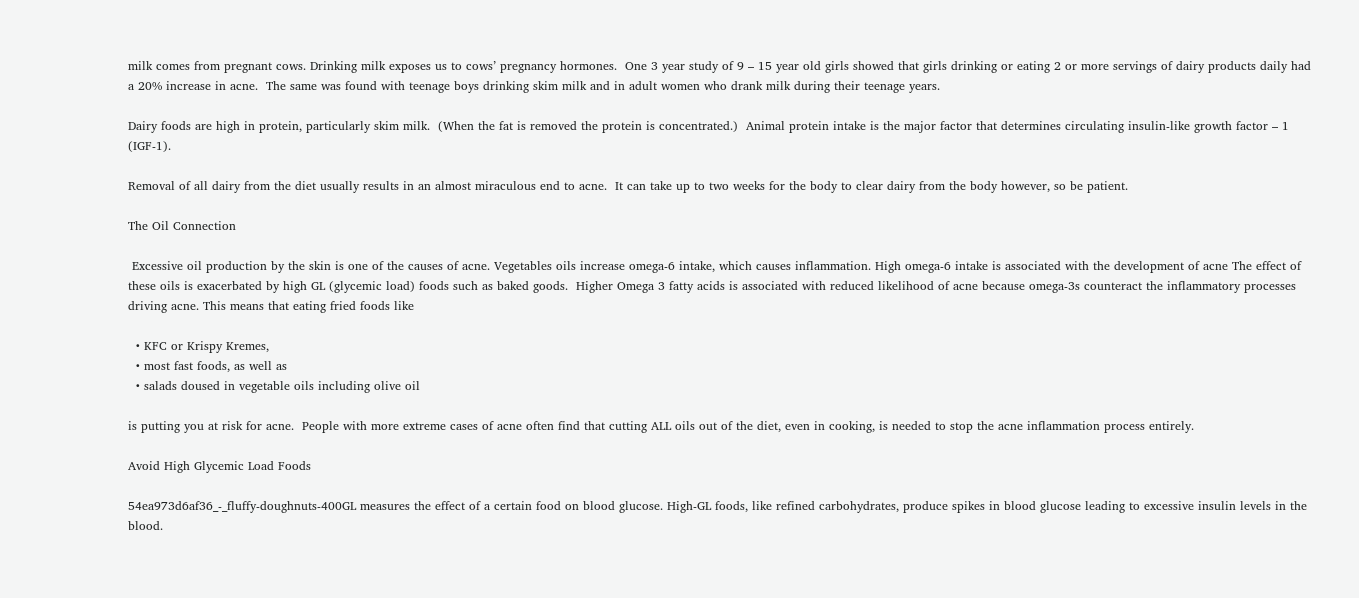milk comes from pregnant cows. Drinking milk exposes us to cows’ pregnancy hormones.  One 3 year study of 9 – 15 year old girls showed that girls drinking or eating 2 or more servings of dairy products daily had a 20% increase in acne.  The same was found with teenage boys drinking skim milk and in adult women who drank milk during their teenage years.

Dairy foods are high in protein, particularly skim milk.  (When the fat is removed the protein is concentrated.)  Animal protein intake is the major factor that determines circulating insulin-like growth factor – 1 (IGF-1).

Removal of all dairy from the diet usually results in an almost miraculous end to acne.  It can take up to two weeks for the body to clear dairy from the body however, so be patient.

The Oil Connection

 Excessive oil production by the skin is one of the causes of acne. Vegetables oils increase omega-6 intake, which causes inflammation. High omega-6 intake is associated with the development of acne The effect of these oils is exacerbated by high GL (glycemic load) foods such as baked goods.  Higher Omega 3 fatty acids is associated with reduced likelihood of acne because omega-3s counteract the inflammatory processes driving acne. This means that eating fried foods like

  • KFC or Krispy Kremes,
  • most fast foods, as well as
  • salads doused in vegetable oils including olive oil

is putting you at risk for acne.  People with more extreme cases of acne often find that cutting ALL oils out of the diet, even in cooking, is needed to stop the acne inflammation process entirely.

Avoid High Glycemic Load Foods

54ea973d6af36_-_fluffy-doughnuts-400GL measures the effect of a certain food on blood glucose. High-GL foods, like refined carbohydrates, produce spikes in blood glucose leading to excessive insulin levels in the blood.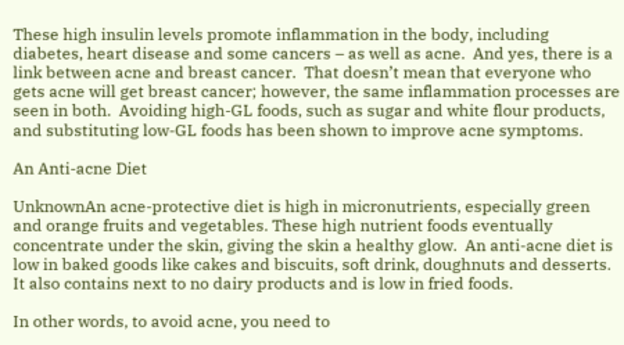These high insulin levels promote inflammation in the body, including diabetes, heart disease and some cancers – as well as acne.  And yes, there is a link between acne and breast cancer.  That doesn’t mean that everyone who gets acne will get breast cancer; however, the same inflammation processes are seen in both.  Avoiding high-GL foods, such as sugar and white flour products, and substituting low-GL foods has been shown to improve acne symptoms.

An Anti-acne Diet

UnknownAn acne-protective diet is high in micronutrients, especially green and orange fruits and vegetables. These high nutrient foods eventually concentrate under the skin, giving the skin a healthy glow.  An anti-acne diet is low in baked goods like cakes and biscuits, soft drink, doughnuts and desserts.  It also contains next to no dairy products and is low in fried foods.

In other words, to avoid acne, you need to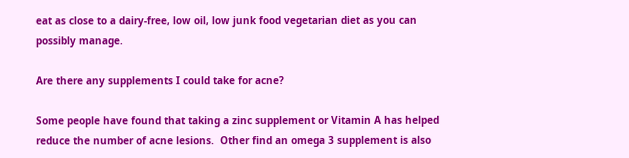eat as close to a dairy-free, low oil, low junk food vegetarian diet as you can possibly manage.

Are there any supplements I could take for acne?

Some people have found that taking a zinc supplement or Vitamin A has helped reduce the number of acne lesions.  Other find an omega 3 supplement is also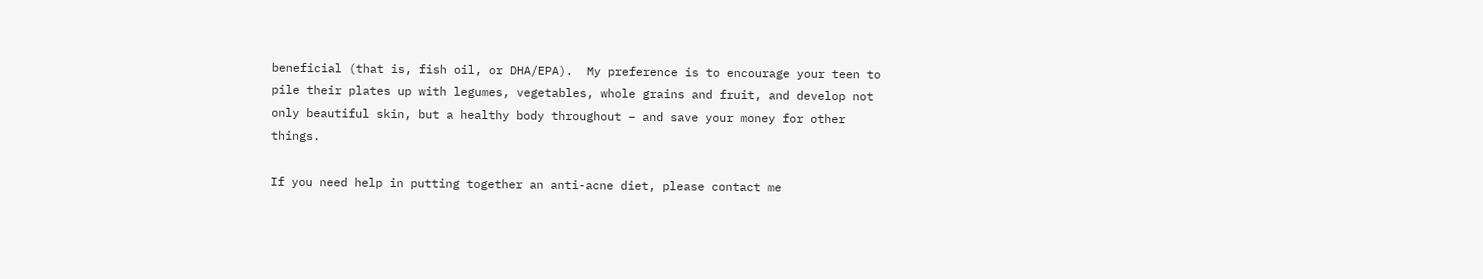beneficial (that is, fish oil, or DHA/EPA).  My preference is to encourage your teen to pile their plates up with legumes, vegetables, whole grains and fruit, and develop not only beautiful skin, but a healthy body throughout – and save your money for other things.

If you need help in putting together an anti-acne diet, please contact me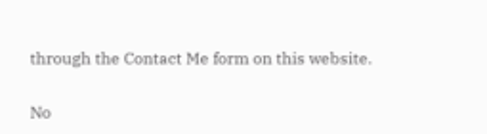through the Contact Me form on this website.

No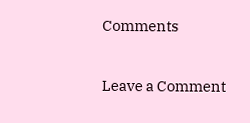Comments

Leave a Comment